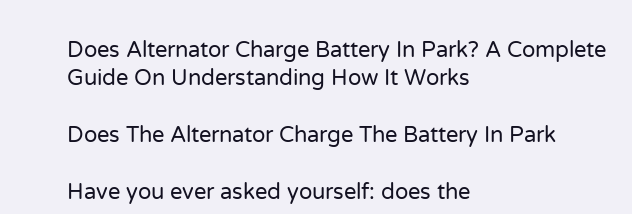Does Alternator Charge Battery In Park? A Complete Guide On Understanding How It Works

Does The Alternator Charge The Battery In Park

Have you ever asked yourself: does the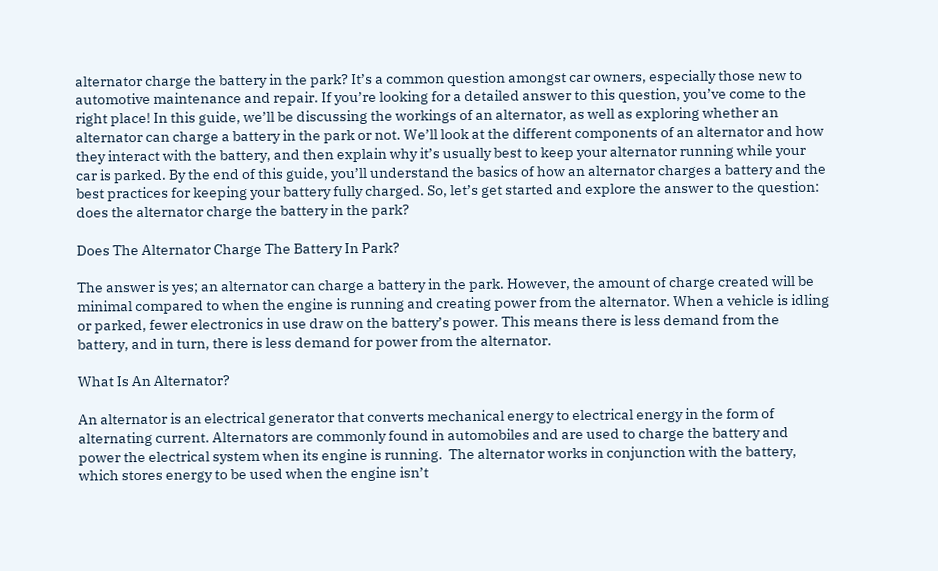alternator charge the battery in the park? It’s a common question amongst car owners, especially those new to automotive maintenance and repair. If you’re looking for a detailed answer to this question, you’ve come to the right place! In this guide, we’ll be discussing the workings of an alternator, as well as exploring whether an alternator can charge a battery in the park or not. We’ll look at the different components of an alternator and how they interact with the battery, and then explain why it’s usually best to keep your alternator running while your car is parked. By the end of this guide, you’ll understand the basics of how an alternator charges a battery and the best practices for keeping your battery fully charged. So, let’s get started and explore the answer to the question: does the alternator charge the battery in the park?

Does The Alternator Charge The Battery In Park?

The answer is yes; an alternator can charge a battery in the park. However, the amount of charge created will be minimal compared to when the engine is running and creating power from the alternator. When a vehicle is idling or parked, fewer electronics in use draw on the battery’s power. This means there is less demand from the battery, and in turn, there is less demand for power from the alternator.

What Is An Alternator?

An alternator is an electrical generator that converts mechanical energy to electrical energy in the form of alternating current. Alternators are commonly found in automobiles and are used to charge the battery and power the electrical system when its engine is running.  The alternator works in conjunction with the battery, which stores energy to be used when the engine isn’t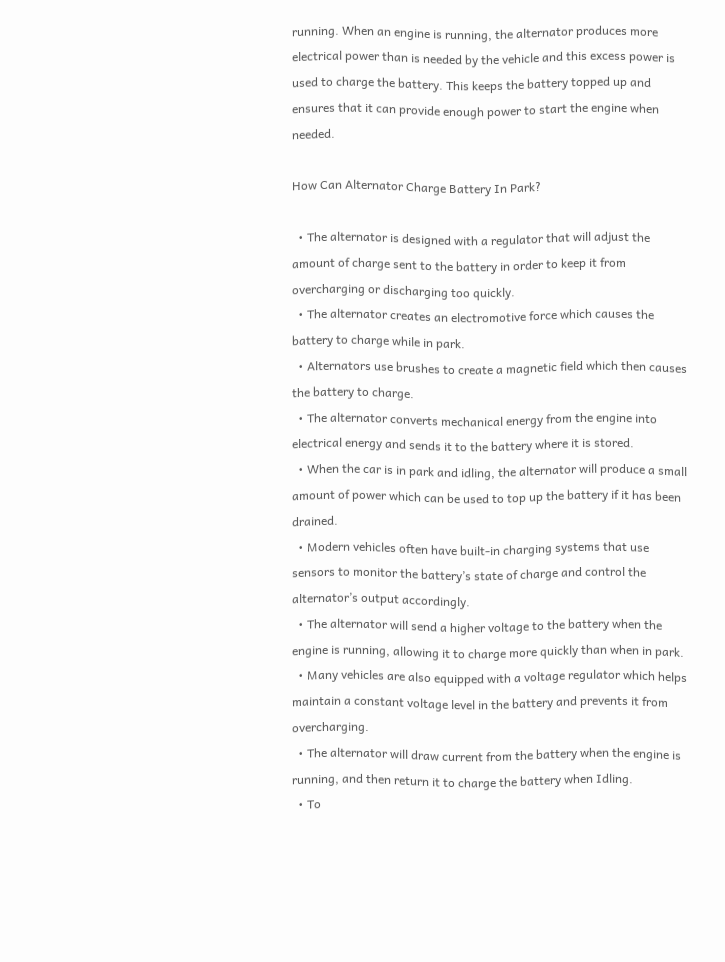running. When an engine is running, the alternator produces more electrical power than is needed by the vehicle and this excess power is used to charge the battery. This keeps the battery topped up and ensures that it can provide enough power to start the engine when needed.

How Can Alternator Charge Battery In Park?

  • The alternator is designed with a regulator that will adjust the amount of charge sent to the battery in order to keep it from overcharging or discharging too quickly.
  • The alternator creates an electromotive force which causes the battery to charge while in park.
  • Alternators use brushes to create a magnetic field which then causes the battery to charge.
  • The alternator converts mechanical energy from the engine into electrical energy and sends it to the battery where it is stored.
  • When the car is in park and idling, the alternator will produce a small amount of power which can be used to top up the battery if it has been drained.
  • Modern vehicles often have built-in charging systems that use sensors to monitor the battery’s state of charge and control the alternator’s output accordingly.
  • The alternator will send a higher voltage to the battery when the engine is running, allowing it to charge more quickly than when in park.
  • Many vehicles are also equipped with a voltage regulator which helps maintain a constant voltage level in the battery and prevents it from overcharging.
  • The alternator will draw current from the battery when the engine is running, and then return it to charge the battery when Idling.
  • To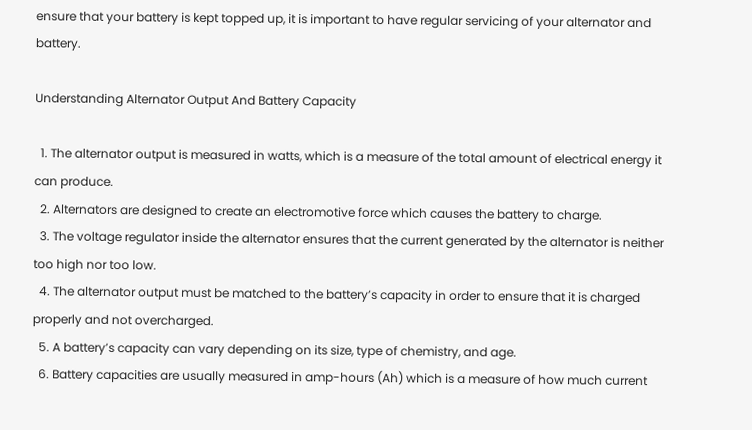ensure that your battery is kept topped up, it is important to have regular servicing of your alternator and battery.

Understanding Alternator Output And Battery Capacity

  1. The alternator output is measured in watts, which is a measure of the total amount of electrical energy it can produce.
  2. Alternators are designed to create an electromotive force which causes the battery to charge.
  3. The voltage regulator inside the alternator ensures that the current generated by the alternator is neither too high nor too low.
  4. The alternator output must be matched to the battery’s capacity in order to ensure that it is charged properly and not overcharged.
  5. A battery’s capacity can vary depending on its size, type of chemistry, and age.
  6. Battery capacities are usually measured in amp-hours (Ah) which is a measure of how much current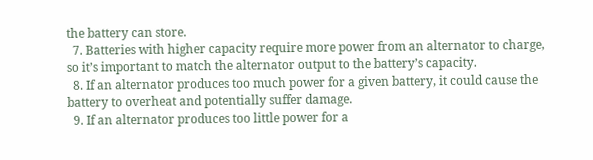the battery can store.
  7. Batteries with higher capacity require more power from an alternator to charge, so it’s important to match the alternator output to the battery’s capacity.
  8. If an alternator produces too much power for a given battery, it could cause the battery to overheat and potentially suffer damage.
  9. If an alternator produces too little power for a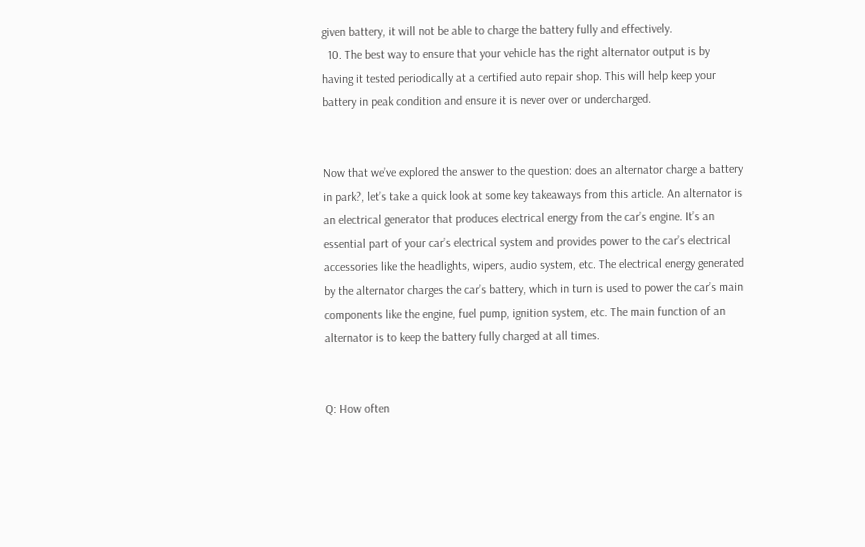given battery, it will not be able to charge the battery fully and effectively.
  10. The best way to ensure that your vehicle has the right alternator output is by having it tested periodically at a certified auto repair shop. This will help keep your battery in peak condition and ensure it is never over or undercharged.


Now that we’ve explored the answer to the question: does an alternator charge a battery in park?, let’s take a quick look at some key takeaways from this article. An alternator is an electrical generator that produces electrical energy from the car’s engine. It’s an essential part of your car’s electrical system and provides power to the car’s electrical accessories like the headlights, wipers, audio system, etc. The electrical energy generated by the alternator charges the car’s battery, which in turn is used to power the car’s main components like the engine, fuel pump, ignition system, etc. The main function of an alternator is to keep the battery fully charged at all times.


Q: How often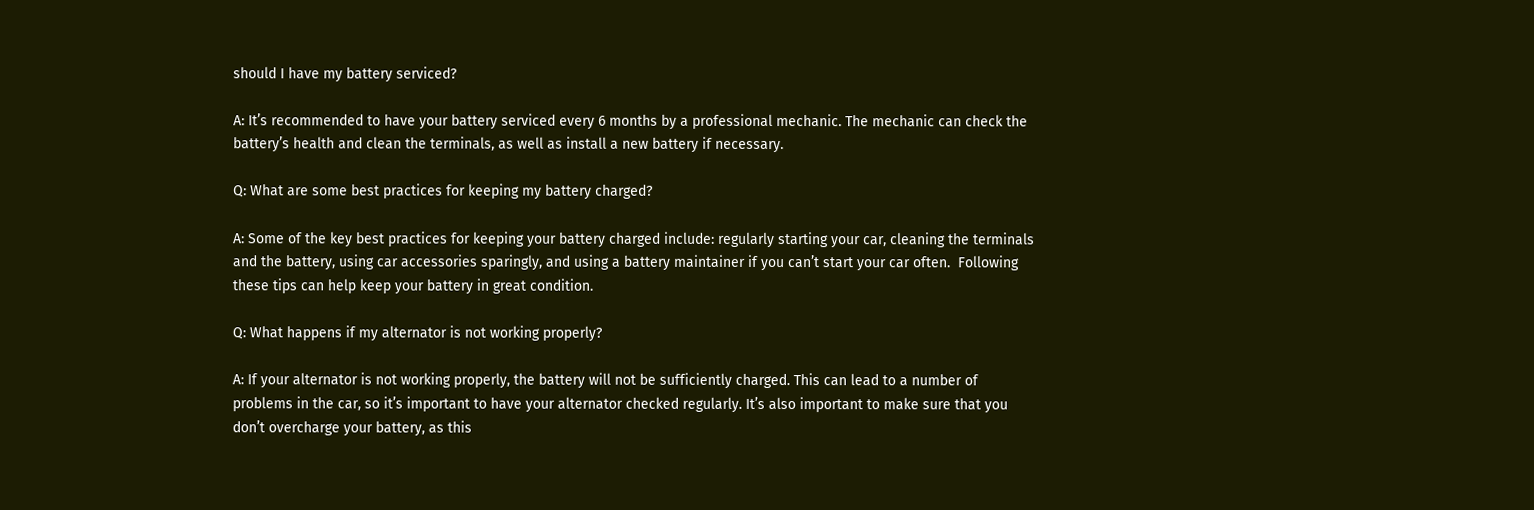should I have my battery serviced?

A: It’s recommended to have your battery serviced every 6 months by a professional mechanic. The mechanic can check the battery’s health and clean the terminals, as well as install a new battery if necessary.

Q: What are some best practices for keeping my battery charged?

A: Some of the key best practices for keeping your battery charged include: regularly starting your car, cleaning the terminals and the battery, using car accessories sparingly, and using a battery maintainer if you can’t start your car often.  Following these tips can help keep your battery in great condition.

Q: What happens if my alternator is not working properly?

A: If your alternator is not working properly, the battery will not be sufficiently charged. This can lead to a number of problems in the car, so it’s important to have your alternator checked regularly. It’s also important to make sure that you don’t overcharge your battery, as this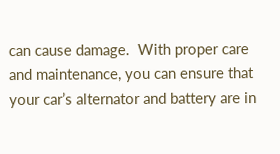can cause damage.  With proper care and maintenance, you can ensure that your car’s alternator and battery are in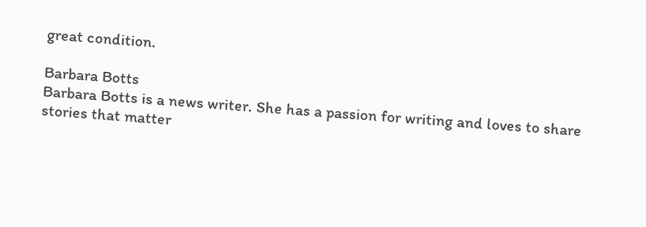great condition.

Barbara Botts
Barbara Botts is a news writer. She has a passion for writing and loves to share stories that matter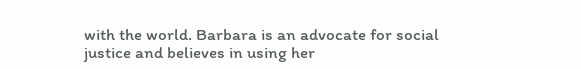with the world. Barbara is an advocate for social justice and believes in using her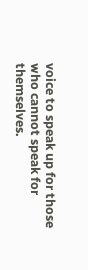voice to speak up for those who cannot speak for themselves.